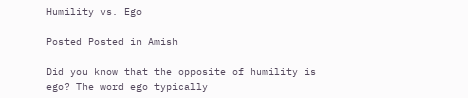Humility vs. Ego

Posted Posted in Amish

Did you know that the opposite of humility is ego? The word ego typically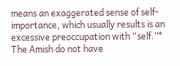means an exaggerated sense of self-importance, which usually results is an excessive preoccupation with “self.”* The Amish do not have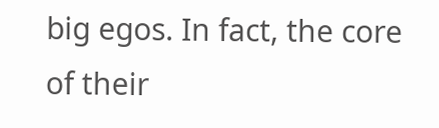big egos. In fact, the core of their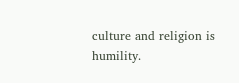culture and religion is humility.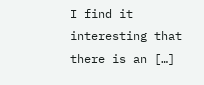I find it interesting that there is an […]